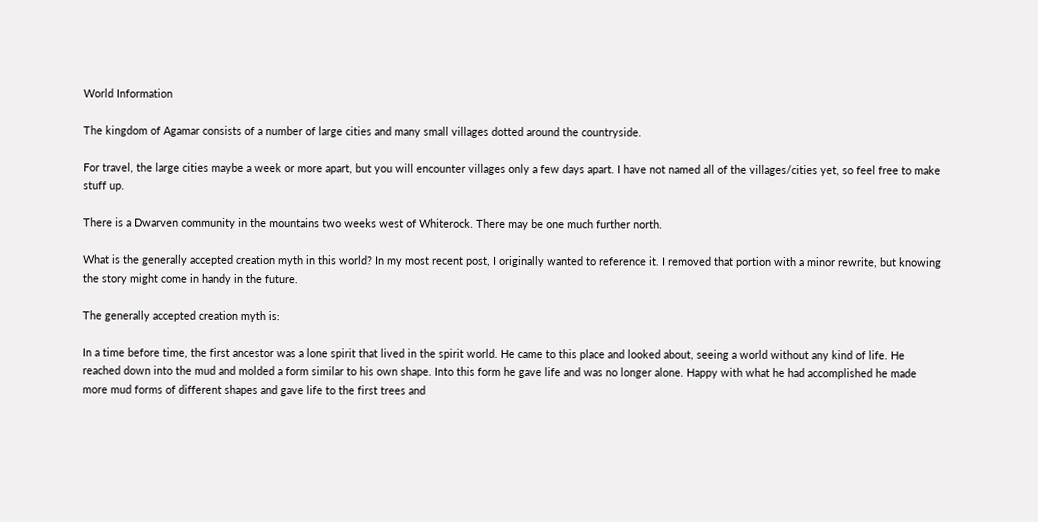World Information

The kingdom of Agamar consists of a number of large cities and many small villages dotted around the countryside.

For travel, the large cities maybe a week or more apart, but you will encounter villages only a few days apart. I have not named all of the villages/cities yet, so feel free to make stuff up.

There is a Dwarven community in the mountains two weeks west of Whiterock. There may be one much further north.

What is the generally accepted creation myth in this world? In my most recent post, I originally wanted to reference it. I removed that portion with a minor rewrite, but knowing the story might come in handy in the future.

The generally accepted creation myth is:

In a time before time, the first ancestor was a lone spirit that lived in the spirit world. He came to this place and looked about, seeing a world without any kind of life. He reached down into the mud and molded a form similar to his own shape. Into this form he gave life and was no longer alone. Happy with what he had accomplished he made more mud forms of different shapes and gave life to the first trees and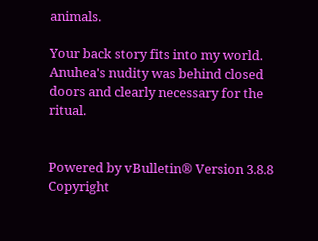animals.

Your back story fits into my world. Anuhea's nudity was behind closed doors and clearly necessary for the ritual.


Powered by vBulletin® Version 3.8.8
Copyright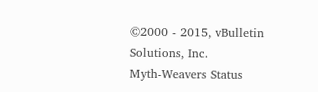©2000 - 2015, vBulletin Solutions, Inc.
Myth-Weavers Status